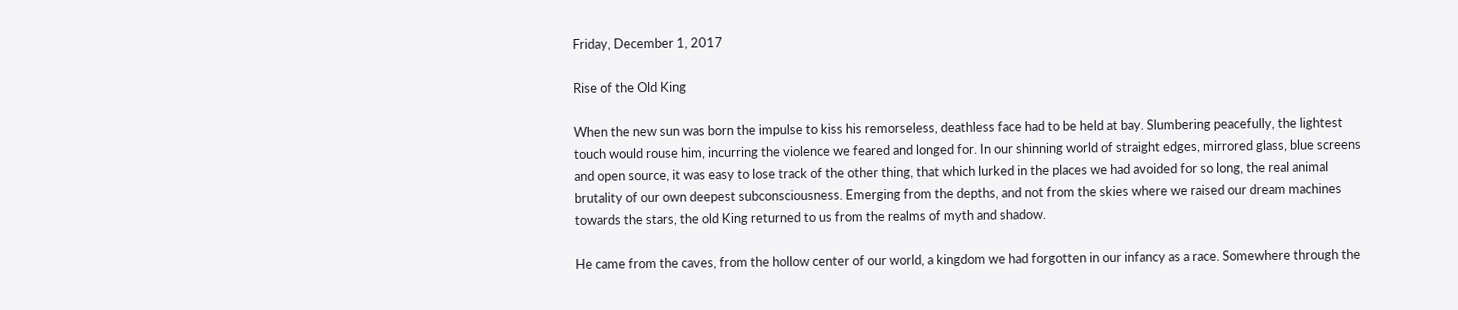Friday, December 1, 2017

Rise of the Old King

When the new sun was born the impulse to kiss his remorseless, deathless face had to be held at bay. Slumbering peacefully, the lightest touch would rouse him, incurring the violence we feared and longed for. In our shinning world of straight edges, mirrored glass, blue screens and open source, it was easy to lose track of the other thing, that which lurked in the places we had avoided for so long, the real animal brutality of our own deepest subconsciousness. Emerging from the depths, and not from the skies where we raised our dream machines towards the stars, the old King returned to us from the realms of myth and shadow.

He came from the caves, from the hollow center of our world, a kingdom we had forgotten in our infancy as a race. Somewhere through the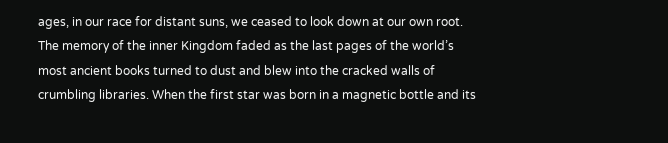ages, in our race for distant suns, we ceased to look down at our own root. The memory of the inner Kingdom faded as the last pages of the world’s most ancient books turned to dust and blew into the cracked walls of crumbling libraries. When the first star was born in a magnetic bottle and its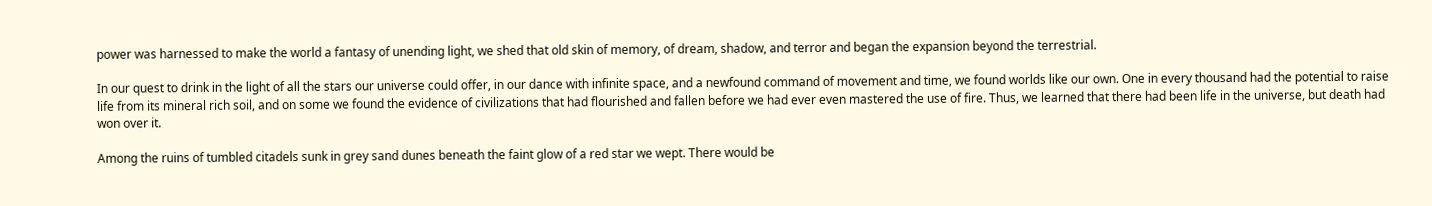power was harnessed to make the world a fantasy of unending light, we shed that old skin of memory, of dream, shadow, and terror and began the expansion beyond the terrestrial.

In our quest to drink in the light of all the stars our universe could offer, in our dance with infinite space, and a newfound command of movement and time, we found worlds like our own. One in every thousand had the potential to raise life from its mineral rich soil, and on some we found the evidence of civilizations that had flourished and fallen before we had ever even mastered the use of fire. Thus, we learned that there had been life in the universe, but death had won over it.

Among the ruins of tumbled citadels sunk in grey sand dunes beneath the faint glow of a red star we wept. There would be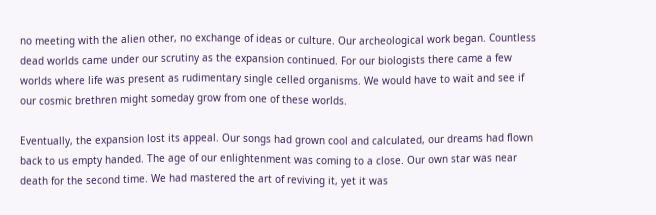no meeting with the alien other, no exchange of ideas or culture. Our archeological work began. Countless dead worlds came under our scrutiny as the expansion continued. For our biologists there came a few worlds where life was present as rudimentary single celled organisms. We would have to wait and see if our cosmic brethren might someday grow from one of these worlds.

Eventually, the expansion lost its appeal. Our songs had grown cool and calculated, our dreams had flown back to us empty handed. The age of our enlightenment was coming to a close. Our own star was near death for the second time. We had mastered the art of reviving it, yet it was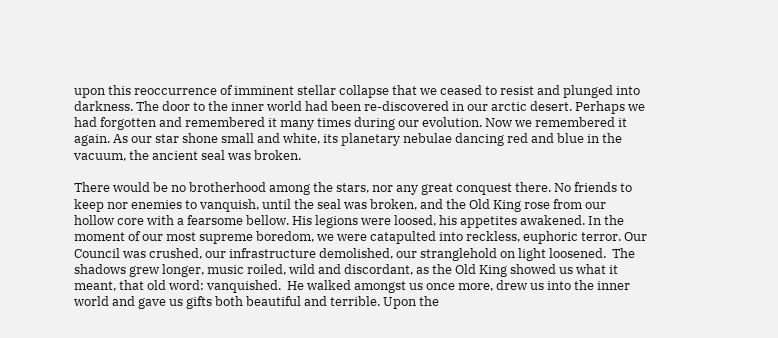upon this reoccurrence of imminent stellar collapse that we ceased to resist and plunged into darkness. The door to the inner world had been re-discovered in our arctic desert. Perhaps we had forgotten and remembered it many times during our evolution. Now we remembered it again. As our star shone small and white, its planetary nebulae dancing red and blue in the vacuum, the ancient seal was broken.

There would be no brotherhood among the stars, nor any great conquest there. No friends to keep nor enemies to vanquish, until the seal was broken, and the Old King rose from our hollow core with a fearsome bellow. His legions were loosed, his appetites awakened. In the moment of our most supreme boredom, we were catapulted into reckless, euphoric terror. Our Council was crushed, our infrastructure demolished, our stranglehold on light loosened.  The shadows grew longer, music roiled, wild and discordant, as the Old King showed us what it meant, that old word: vanquished.  He walked amongst us once more, drew us into the inner world and gave us gifts both beautiful and terrible. Upon the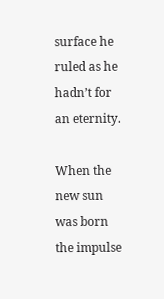surface he ruled as he hadn’t for an eternity.

When the new sun was born the impulse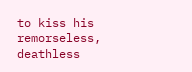to kiss his remorseless, deathless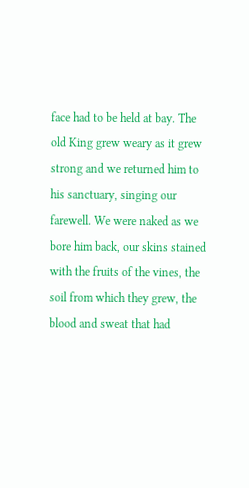face had to be held at bay. The old King grew weary as it grew strong and we returned him to his sanctuary, singing our farewell. We were naked as we bore him back, our skins stained with the fruits of the vines, the soil from which they grew, the blood and sweat that had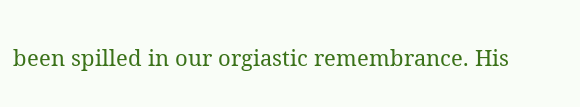been spilled in our orgiastic remembrance. His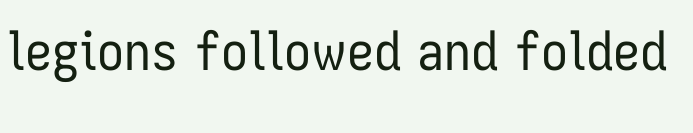legions followed and folded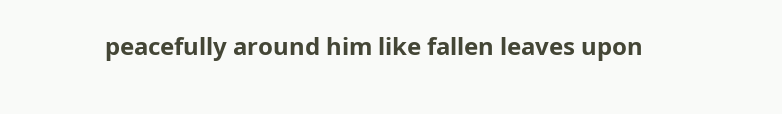peacefully around him like fallen leaves upon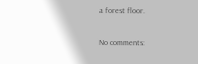a forest floor.

No comments: